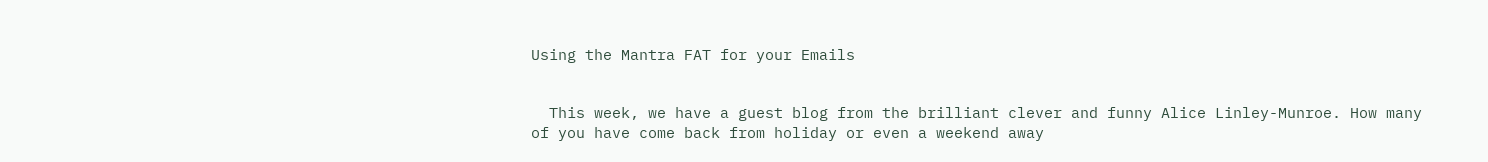Using the Mantra FAT for your Emails


  This week, we have a guest blog from the brilliant clever and funny Alice Linley-Munroe. How many of you have come back from holiday or even a weekend away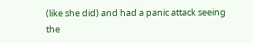(like she did) and had a panic attack seeing the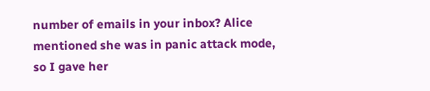number of emails in your inbox? Alice mentioned she was in panic attack mode, so I gave her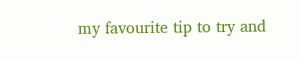my favourite tip to try and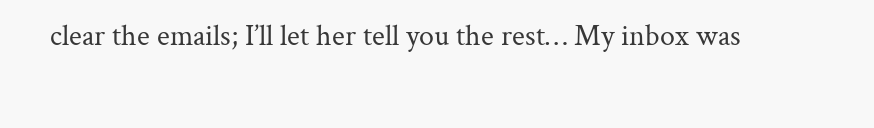clear the emails; I’ll let her tell you the rest… My inbox was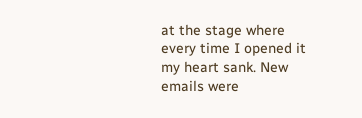at the stage where every time I opened it my heart sank. New emails were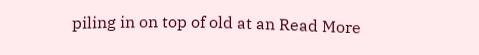piling in on top of old at an Read More